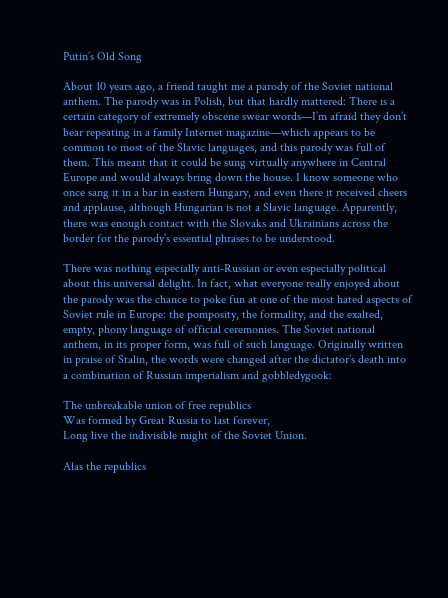Putin’s Old Song

About 10 years ago, a friend taught me a parody of the Soviet national anthem. The parody was in Polish, but that hardly mattered: There is a certain category of extremely obscene swear words—I’m afraid they don’t bear repeating in a family Internet magazine—which appears to be common to most of the Slavic languages, and this parody was full of them. This meant that it could be sung virtually anywhere in Central Europe and would always bring down the house. I know someone who once sang it in a bar in eastern Hungary, and even there it received cheers and applause, although Hungarian is not a Slavic language. Apparently, there was enough contact with the Slovaks and Ukrainians across the border for the parody’s essential phrases to be understood.

There was nothing especially anti-Russian or even especially political about this universal delight. In fact, what everyone really enjoyed about the parody was the chance to poke fun at one of the most hated aspects of Soviet rule in Europe: the pomposity, the formality, and the exalted, empty, phony language of official ceremonies. The Soviet national anthem, in its proper form, was full of such language. Originally written in praise of Stalin, the words were changed after the dictator’s death into a combination of Russian imperialism and gobbledygook:

The unbreakable union of free republics
Was formed by Great Russia to last forever,
Long live the indivisible might of the Soviet Union.

Alas the republics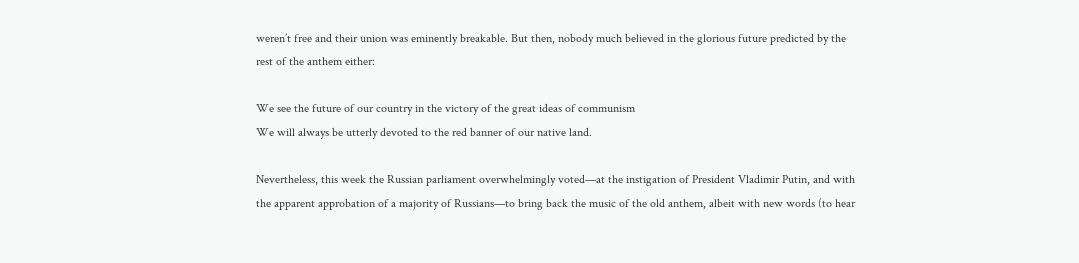weren’t free and their union was eminently breakable. But then, nobody much believed in the glorious future predicted by the rest of the anthem either:

We see the future of our country in the victory of the great ideas of communism
We will always be utterly devoted to the red banner of our native land.

Nevertheless, this week the Russian parliament overwhelmingly voted—at the instigation of President Vladimir Putin, and with the apparent approbation of a majority of Russians—to bring back the music of the old anthem, albeit with new words (to hear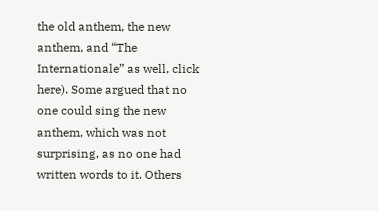the old anthem, the new anthem, and “The Internationale” as well, click here). Some argued that no one could sing the new anthem, which was not surprising, as no one had written words to it. Others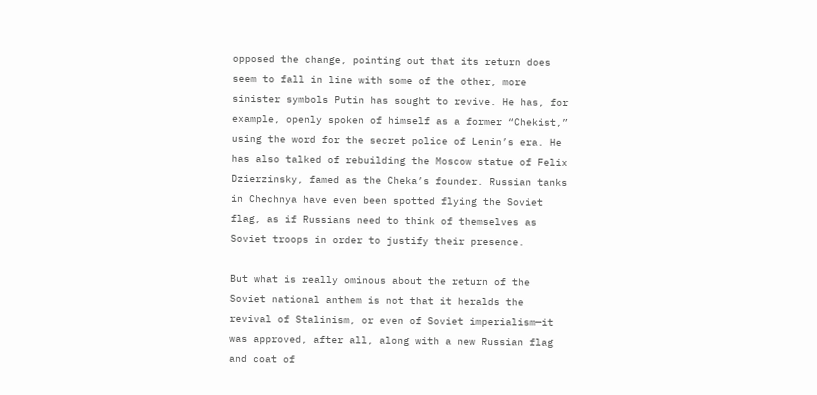opposed the change, pointing out that its return does seem to fall in line with some of the other, more sinister symbols Putin has sought to revive. He has, for example, openly spoken of himself as a former “Chekist,” using the word for the secret police of Lenin’s era. He has also talked of rebuilding the Moscow statue of Felix Dzierzinsky, famed as the Cheka’s founder. Russian tanks in Chechnya have even been spotted flying the Soviet flag, as if Russians need to think of themselves as Soviet troops in order to justify their presence.

But what is really ominous about the return of the Soviet national anthem is not that it heralds the revival of Stalinism, or even of Soviet imperialism—it was approved, after all, along with a new Russian flag and coat of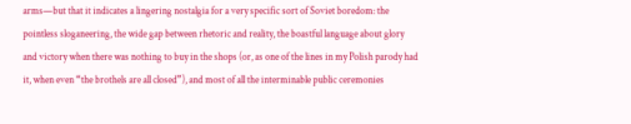arms—but that it indicates a lingering nostalgia for a very specific sort of Soviet boredom: the pointless sloganeering, the wide gap between rhetoric and reality, the boastful language about glory and victory when there was nothing to buy in the shops (or, as one of the lines in my Polish parody had it, when even “the brothels are all closed”), and most of all the interminable public ceremonies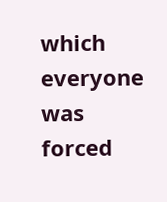which everyone was forced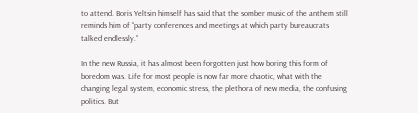to attend. Boris Yeltsin himself has said that the somber music of the anthem still reminds him of “party conferences and meetings at which party bureaucrats talked endlessly.”

In the new Russia, it has almost been forgotten just how boring this form of boredom was. Life for most people is now far more chaotic, what with the changing legal system, economic stress, the plethora of new media, the confusing politics. But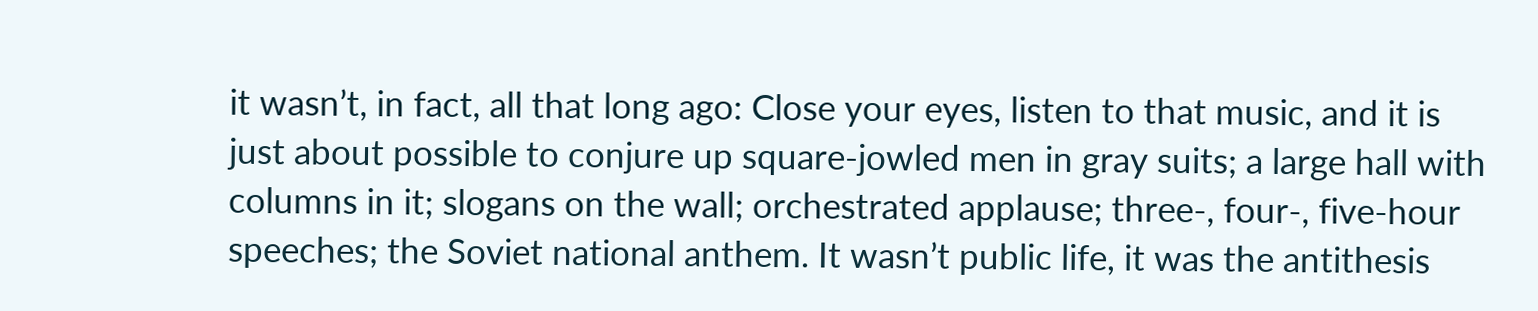it wasn’t, in fact, all that long ago: Close your eyes, listen to that music, and it is just about possible to conjure up square-jowled men in gray suits; a large hall with columns in it; slogans on the wall; orchestrated applause; three-, four-, five-hour speeches; the Soviet national anthem. It wasn’t public life, it was the antithesis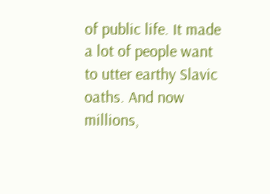of public life. It made a lot of people want to utter earthy Slavic oaths. And now millions,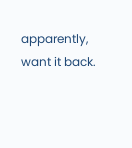apparently, want it back.